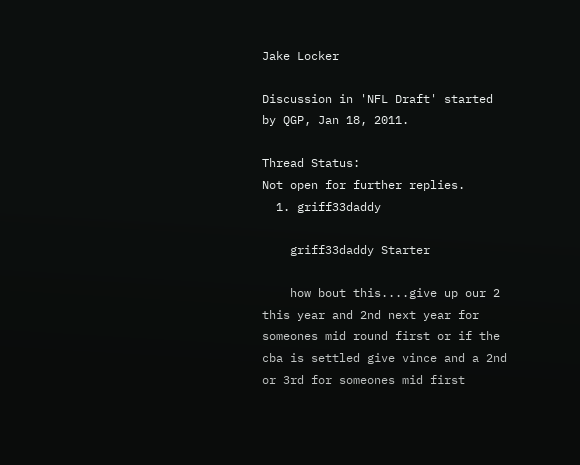Jake Locker

Discussion in 'NFL Draft' started by QGP, Jan 18, 2011.

Thread Status:
Not open for further replies.
  1. griff33daddy

    griff33daddy Starter

    how bout this....give up our 2 this year and 2nd next year for someones mid round first or if the cba is settled give vince and a 2nd or 3rd for someones mid first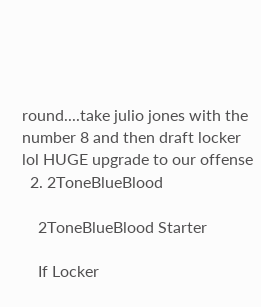round....take julio jones with the number 8 and then draft locker lol HUGE upgrade to our offense
  2. 2ToneBlueBlood

    2ToneBlueBlood Starter

    If Locker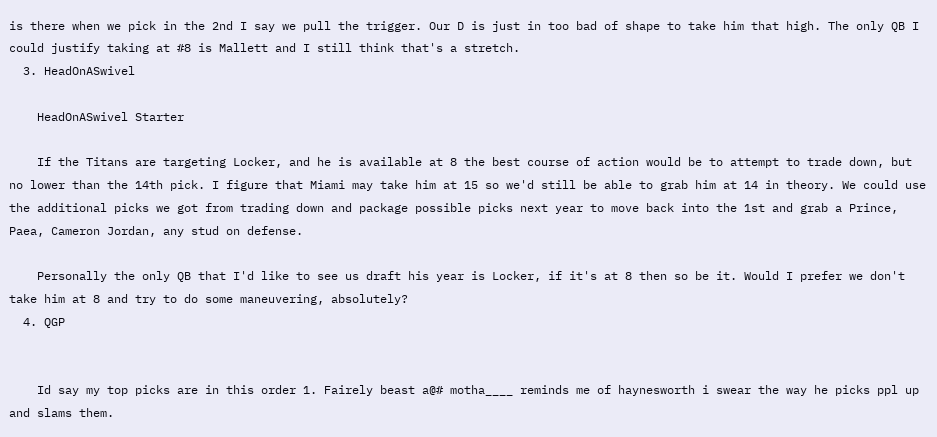is there when we pick in the 2nd I say we pull the trigger. Our D is just in too bad of shape to take him that high. The only QB I could justify taking at #8 is Mallett and I still think that's a stretch.
  3. HeadOnASwivel

    HeadOnASwivel Starter

    If the Titans are targeting Locker, and he is available at 8 the best course of action would be to attempt to trade down, but no lower than the 14th pick. I figure that Miami may take him at 15 so we'd still be able to grab him at 14 in theory. We could use the additional picks we got from trading down and package possible picks next year to move back into the 1st and grab a Prince, Paea, Cameron Jordan, any stud on defense.

    Personally the only QB that I'd like to see us draft his year is Locker, if it's at 8 then so be it. Would I prefer we don't take him at 8 and try to do some maneuvering, absolutely?
  4. QGP


    Id say my top picks are in this order 1. Fairely beast a@# motha____ reminds me of haynesworth i swear the way he picks ppl up and slams them.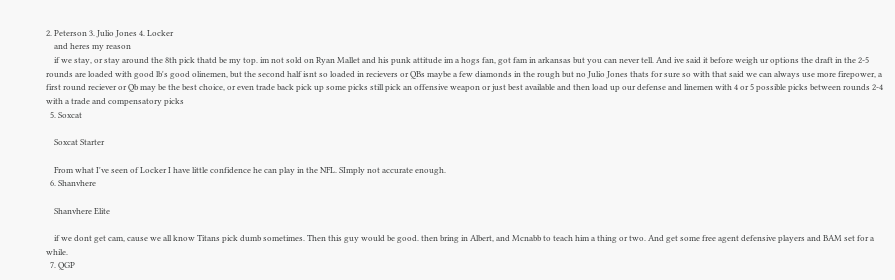2. Peterson 3. Julio Jones 4. Locker
    and heres my reason
    if we stay, or stay around the 8th pick thatd be my top. im not sold on Ryan Mallet and his punk attitude im a hogs fan, got fam in arkansas but you can never tell. And ive said it before weigh ur options the draft in the 2-5 rounds are loaded with good lb's good olinemen, but the second half isnt so loaded in recievers or QBs maybe a few diamonds in the rough but no Julio Jones thats for sure so with that said we can always use more firepower, a first round reciever or Qb may be the best choice, or even trade back pick up some picks still pick an offensive weapon or just best available and then load up our defense and linemen with 4 or 5 possible picks between rounds 2-4 with a trade and compensatory picks
  5. Soxcat

    Soxcat Starter

    From what I've seen of Locker I have little confidence he can play in the NFL. SImply not accurate enough.
  6. Shanvhere

    Shanvhere Elite

    if we dont get cam, cause we all know Titans pick dumb sometimes. Then this guy would be good. then bring in Albert, and Mcnabb to teach him a thing or two. And get some free agent defensive players and BAM set for a while.
  7. QGP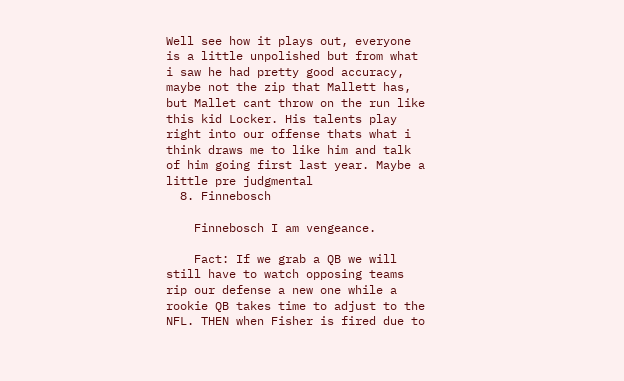Well see how it plays out, everyone is a little unpolished but from what i saw he had pretty good accuracy, maybe not the zip that Mallett has, but Mallet cant throw on the run like this kid Locker. His talents play right into our offense thats what i think draws me to like him and talk of him going first last year. Maybe a little pre judgmental
  8. Finnebosch

    Finnebosch I am vengeance.

    Fact: If we grab a QB we will still have to watch opposing teams rip our defense a new one while a rookie QB takes time to adjust to the NFL. THEN when Fisher is fired due to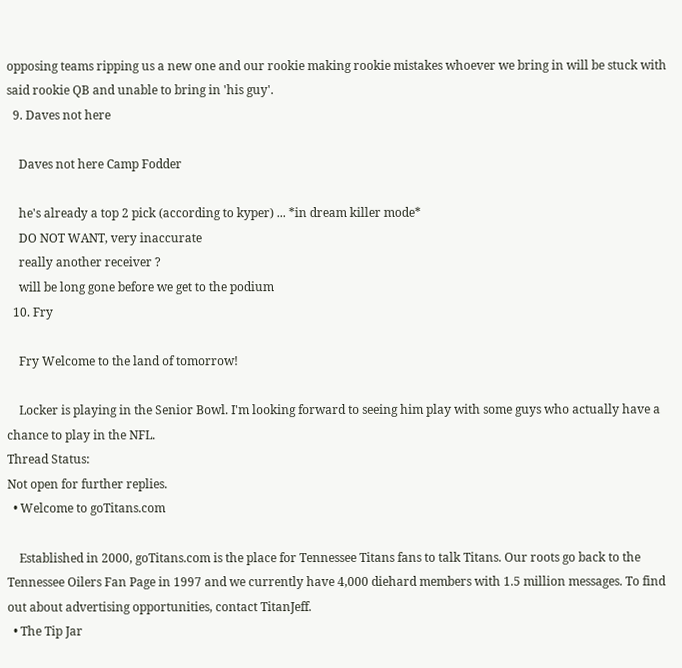opposing teams ripping us a new one and our rookie making rookie mistakes whoever we bring in will be stuck with said rookie QB and unable to bring in 'his guy'.
  9. Daves not here

    Daves not here Camp Fodder

    he's already a top 2 pick (according to kyper) ... *in dream killer mode*
    DO NOT WANT, very inaccurate
    really another receiver ?
    will be long gone before we get to the podium
  10. Fry

    Fry Welcome to the land of tomorrow!

    Locker is playing in the Senior Bowl. I'm looking forward to seeing him play with some guys who actually have a chance to play in the NFL.
Thread Status:
Not open for further replies.
  • Welcome to goTitans.com

    Established in 2000, goTitans.com is the place for Tennessee Titans fans to talk Titans. Our roots go back to the Tennessee Oilers Fan Page in 1997 and we currently have 4,000 diehard members with 1.5 million messages. To find out about advertising opportunities, contact TitanJeff.
  • The Tip Jar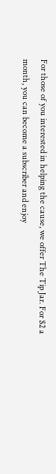For those of you interested in helping the cause, we offer The Tip Jar. For $2 a month, you can become a subscriber and enjoy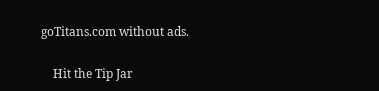goTitans.com without ads.

    Hit the Tip Jar